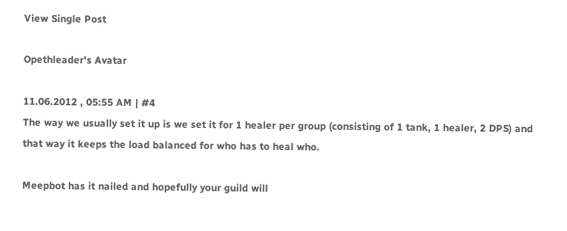View Single Post

Opethleader's Avatar

11.06.2012 , 05:55 AM | #4
The way we usually set it up is we set it for 1 healer per group (consisting of 1 tank, 1 healer, 2 DPS) and that way it keeps the load balanced for who has to heal who.

Meepbot has it nailed and hopefully your guild will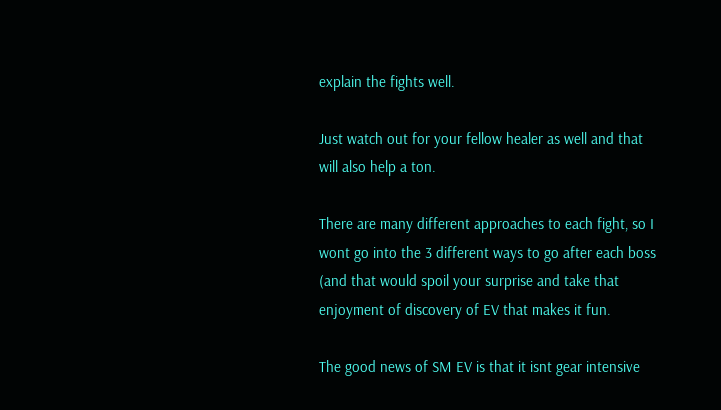explain the fights well.

Just watch out for your fellow healer as well and that will also help a ton.

There are many different approaches to each fight, so I wont go into the 3 different ways to go after each boss (and that would spoil your surprise and take that enjoyment of discovery of EV that makes it fun.

The good news of SM EV is that it isnt gear intensive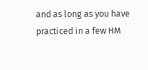and as long as you have practiced in a few HM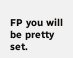FP you will be pretty set.